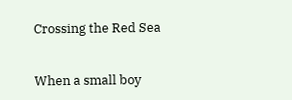Crossing the Red Sea


When a small boy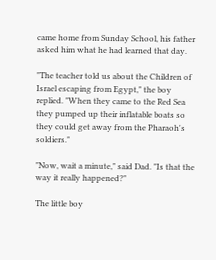came home from Sunday School, his father asked him what he had learned that day.

"The teacher told us about the Children of Israel escaping from Egypt," the boy replied. "When they came to the Red Sea they pumped up their inflatable boats so they could get away from the Pharaoh's soldiers."

"Now, wait a minute," said Dad. "Is that the way it really happened?"

The little boy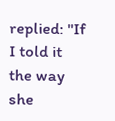replied: "If I told it the way she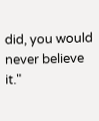did, you would never believe it."